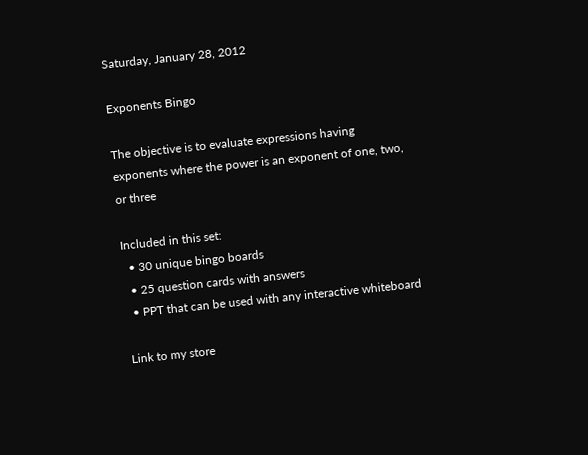Saturday, January 28, 2012

Exponents Bingo

The objective is to evaluate expressions having exponents where the power is an exponent of one, two, or three

Included in this set:
  • 30 unique bingo boards
  • 25 question cards with answers
  • PPT that can be used with any interactive whiteboard

Link to my store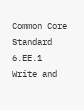Common Core Standard 6.EE.1
Write and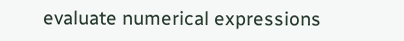evaluate numerical expressions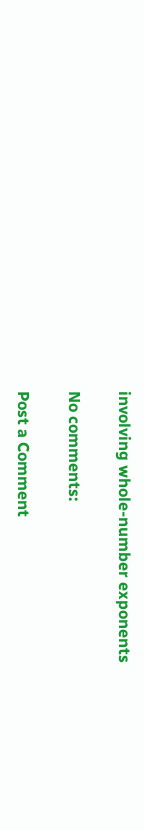involving whole-number exponents

No comments:

Post a Comment